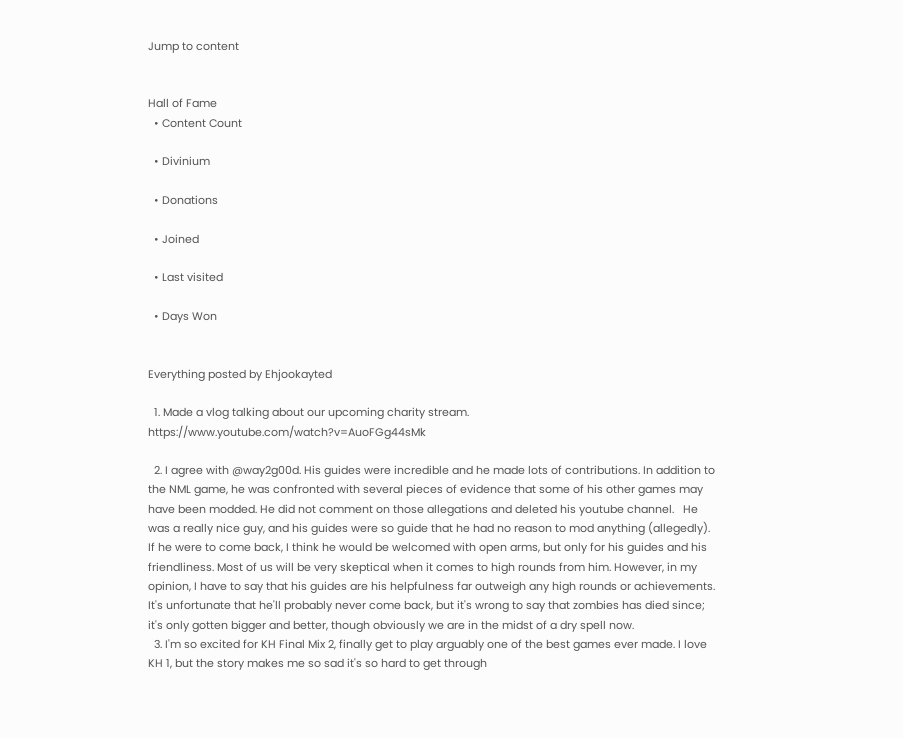Jump to content


Hall of Fame
  • Content Count

  • Divinium

  • Donations

  • Joined

  • Last visited

  • Days Won


Everything posted by Ehjookayted

  1. Made a vlog talking about our upcoming charity stream. https://www.youtube.com/watch?v=AuoFGg44sMk

  2. I agree with @way2g00d. His guides were incredible and he made lots of contributions. In addition to the NML game, he was confronted with several pieces of evidence that some of his other games may have been modded. He did not comment on those allegations and deleted his youtube channel.   He was a really nice guy, and his guides were so guide that he had no reason to mod anything (allegedly). If he were to come back, I think he would be welcomed with open arms, but only for his guides and his friendliness. Most of us will be very skeptical when it comes to high rounds from him. However, in my opinion, I have to say that his guides are his helpfulness far outweigh any high rounds or achievements. It's unfortunate that he'll probably never come back, but it's wrong to say that zombies has died since; it's only gotten bigger and better, though obviously we are in the midst of a dry spell now.
  3. I'm so excited for KH Final Mix 2, finally get to play arguably one of the best games ever made. I love KH 1, but the story makes me so sad it's so hard to get through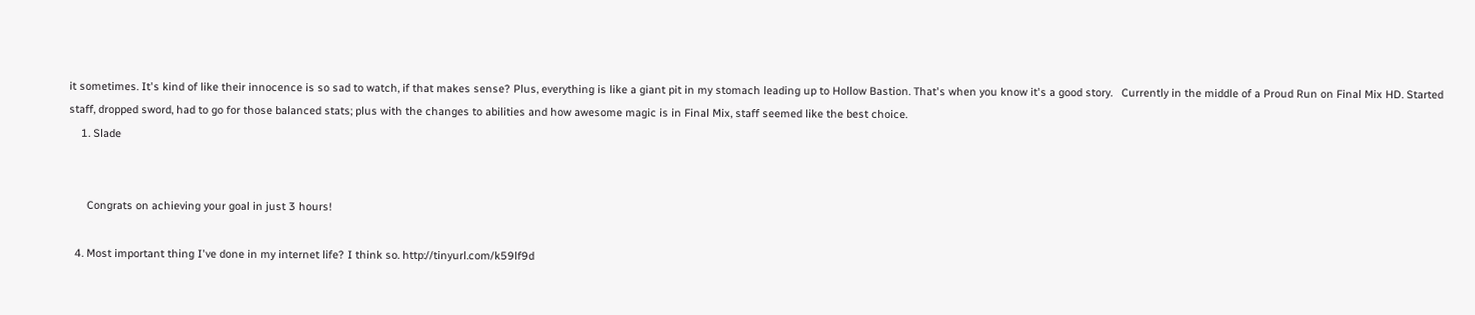it sometimes. It's kind of like their innocence is so sad to watch, if that makes sense? Plus, everything is like a giant pit in my stomach leading up to Hollow Bastion. That's when you know it's a good story.   Currently in the middle of a Proud Run on Final Mix HD. Started staff, dropped sword, had to go for those balanced stats; plus with the changes to abilities and how awesome magic is in Final Mix, staff seemed like the best choice.
    1. Slade


      Congrats on achieving your goal in just 3 hours!

  4. Most important thing I've done in my internet life? I think so. http://tinyurl.com/k59lf9d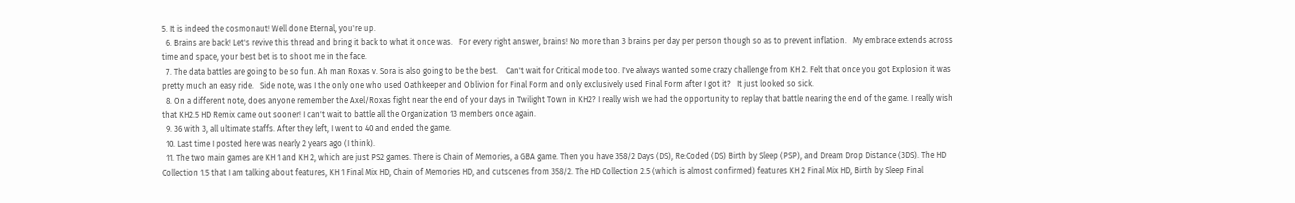5. It is indeed the cosmonaut! Well done Eternal, you're up.
  6. Brains are back! Let's revive this thread and bring it back to what it once was.   For every right answer, brains! No more than 3 brains per day per person though so as to prevent inflation.   My embrace extends across time and space, your best bet is to shoot me in the face.
  7. The data battles are going to be so fun. Ah man Roxas v. Sora is also going to be the best.    Can't wait for Critical mode too. I've always wanted some crazy challenge from KH 2. Felt that once you got Explosion it was pretty much an easy ride.   Side note, was I the only one who used Oathkeeper and Oblivion for Final Form and only exclusively used Final Form after I got it?   It just looked so sick.
  8. On a different note, does anyone remember the Axel/Roxas fight near the end of your days in Twilight Town in KH2? I really wish we had the opportunity to replay that battle nearing the end of the game. I really wish that KH2.5 HD Remix came out sooner! I can't wait to battle all the Organization 13 members once again.
  9. 36 with 3, all ultimate staffs. After they left, I went to 40 and ended the game.
  10. Last time I posted here was nearly 2 years ago (I think).
  11. The two main games are KH 1 and KH 2, which are just PS2 games. There is Chain of Memories, a GBA game. Then you have 358/2 Days (DS), Re:Coded (DS) Birth by Sleep (PSP), and Dream Drop Distance (3DS). The HD Collection 1.5 that I am talking about features, KH 1 Final Mix HD, Chain of Memories HD, and cutscenes from 358/2. The HD Collection 2.5 (which is almost confirmed) features KH 2 Final Mix HD, Birth by Sleep Final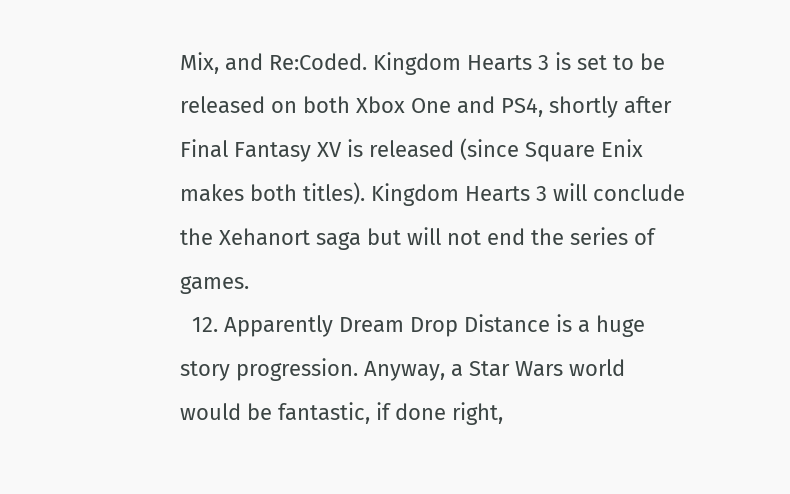Mix, and Re:Coded. Kingdom Hearts 3 is set to be released on both Xbox One and PS4, shortly after Final Fantasy XV is released (since Square Enix makes both titles). Kingdom Hearts 3 will conclude the Xehanort saga but will not end the series of games.
  12. Apparently Dream Drop Distance is a huge story progression. Anyway, a Star Wars world would be fantastic, if done right,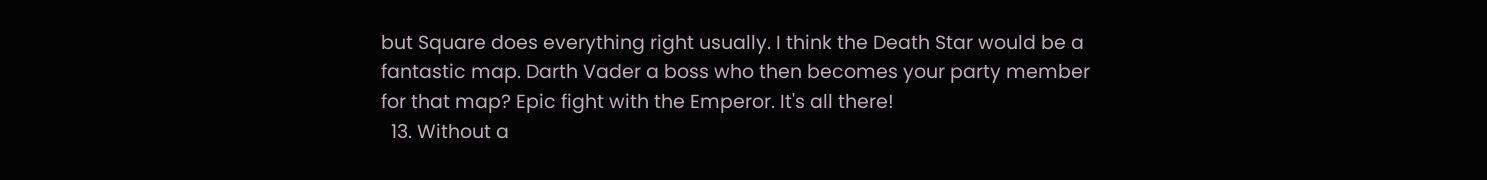but Square does everything right usually. I think the Death Star would be a fantastic map. Darth Vader a boss who then becomes your party member for that map? Epic fight with the Emperor. It's all there!
  13. Without a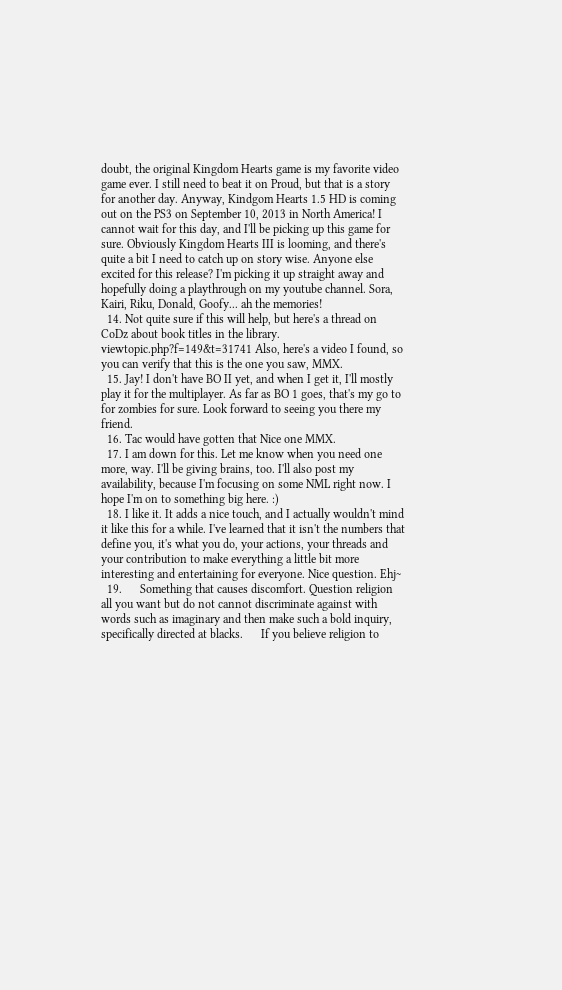doubt, the original Kingdom Hearts game is my favorite video game ever. I still need to beat it on Proud, but that is a story for another day. Anyway, Kindgom Hearts 1.5 HD is coming out on the PS3 on September 10, 2013 in North America! I cannot wait for this day, and I'll be picking up this game for sure. Obviously Kingdom Hearts III is looming, and there's quite a bit I need to catch up on story wise. Anyone else excited for this release? I'm picking it up straight away and hopefully doing a playthrough on my youtube channel. Sora, Kairi, Riku, Donald, Goofy... ah the memories!
  14. Not quite sure if this will help, but here's a thread on CoDz about book titles in the library. viewtopic.php?f=149&t=31741 Also, here's a video I found, so you can verify that this is the one you saw, MMX.
  15. Jay! I don't have BO II yet, and when I get it, I'll mostly play it for the multiplayer. As far as BO 1 goes, that's my go to for zombies for sure. Look forward to seeing you there my friend.
  16. Tac would have gotten that Nice one MMX.
  17. I am down for this. Let me know when you need one more, way. I'll be giving brains, too. I'll also post my availability, because I'm focusing on some NML right now. I hope I'm on to something big here. :)
  18. I like it. It adds a nice touch, and I actually wouldn't mind it like this for a while. I've learned that it isn't the numbers that define you, it's what you do, your actions, your threads and your contribution to make everything a little bit more interesting and entertaining for everyone. Nice question. Ehj~
  19.      Something that causes discomfort. Question religion all you want but do not cannot discriminate against with words such as imaginary and then make such a bold inquiry, specifically directed at blacks.      If you believe religion to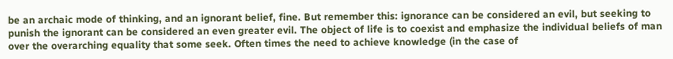be an archaic mode of thinking, and an ignorant belief, fine. But remember this: ignorance can be considered an evil, but seeking to punish the ignorant can be considered an even greater evil. The object of life is to coexist and emphasize the individual beliefs of man over the overarching equality that some seek. Often times the need to achieve knowledge (in the case of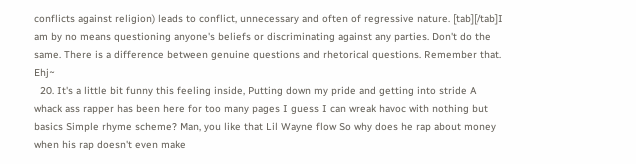conflicts against religion) leads to conflict, unnecessary and often of regressive nature. [tab][/tab]I am by no means questioning anyone's beliefs or discriminating against any parties. Don't do the same. There is a difference between genuine questions and rhetorical questions. Remember that. Ehj~
  20. It's a little bit funny this feeling inside, Putting down my pride and getting into stride A whack ass rapper has been here for too many pages I guess I can wreak havoc with nothing but basics Simple rhyme scheme? Man, you like that Lil Wayne flow So why does he rap about money when his rap doesn't even make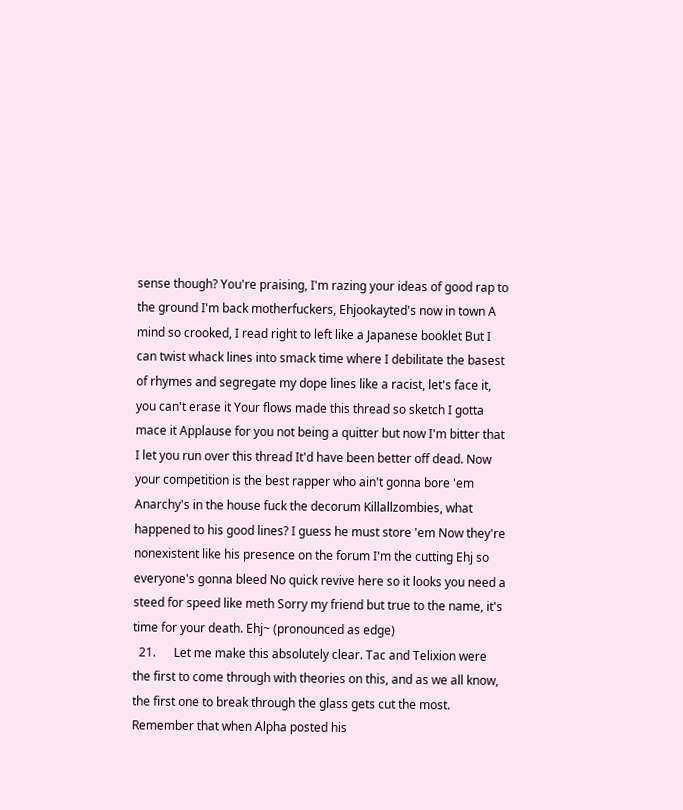sense though? You're praising, I'm razing your ideas of good rap to the ground I'm back motherfuckers, Ehjookayted's now in town A mind so crooked, I read right to left like a Japanese booklet But I can twist whack lines into smack time where I debilitate the basest of rhymes and segregate my dope lines like a racist, let's face it, you can't erase it Your flows made this thread so sketch I gotta mace it Applause for you not being a quitter but now I'm bitter that I let you run over this thread It'd have been better off dead. Now your competition is the best rapper who ain't gonna bore 'em Anarchy's in the house fuck the decorum Killallzombies, what happened to his good lines? I guess he must store 'em Now they're nonexistent like his presence on the forum I'm the cutting Ehj so everyone's gonna bleed No quick revive here so it looks you need a steed for speed like meth Sorry my friend but true to the name, it's time for your death. Ehj~ (pronounced as edge)
  21.      Let me make this absolutely clear. Tac and Telixion were the first to come through with theories on this, and as we all know, the first one to break through the glass gets cut the most. Remember that when Alpha posted his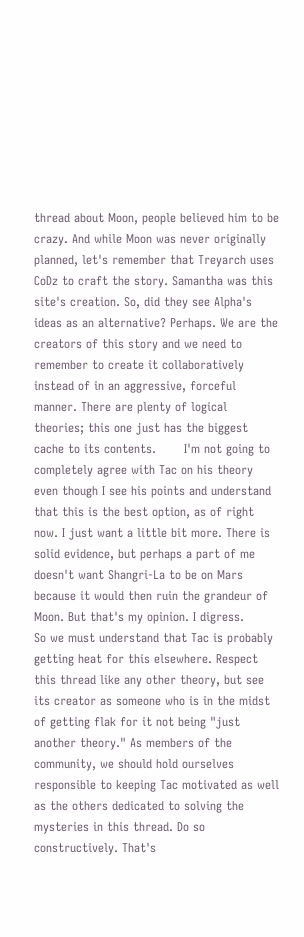thread about Moon, people believed him to be crazy. And while Moon was never originally planned, let's remember that Treyarch uses CoDz to craft the story. Samantha was this site's creation. So, did they see Alpha's ideas as an alternative? Perhaps. We are the creators of this story and we need to remember to create it collaboratively instead of in an aggressive, forceful manner. There are plenty of logical theories; this one just has the biggest cache to its contents.       I'm not going to completely agree with Tac on his theory even though I see his points and understand that this is the best option, as of right now. I just want a little bit more. There is solid evidence, but perhaps a part of me doesn't want Shangri-La to be on Mars because it would then ruin the grandeur of Moon. But that's my opinion. I digress.      So we must understand that Tac is probably getting heat for this elsewhere. Respect this thread like any other theory, but see its creator as someone who is in the midst of getting flak for it not being "just another theory." As members of the community, we should hold ourselves responsible to keeping Tac motivated as well as the others dedicated to solving the mysteries in this thread. Do so constructively. That's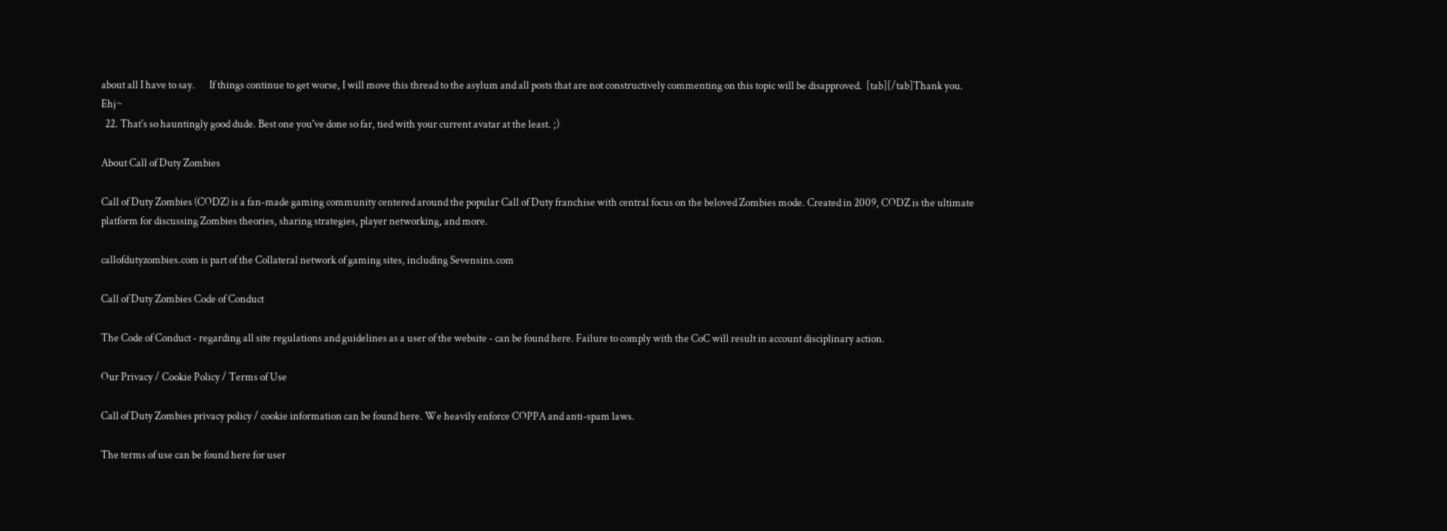about all I have to say.       If things continue to get worse, I will move this thread to the asylum and all posts that are not constructively commenting on this topic will be disapproved.  [tab][/tab]Thank you. Ehj~
  22. That's so hauntingly good dude. Best one you've done so far, tied with your current avatar at the least. ;)

About Call of Duty Zombies

Call of Duty Zombies (CODZ) is a fan-made gaming community centered around the popular Call of Duty franchise with central focus on the beloved Zombies mode. Created in 2009, CODZ is the ultimate platform for discussing Zombies theories, sharing strategies, player networking, and more.

callofdutyzombies.com is part of the Collateral network of gaming sites, including Sevensins.com

Call of Duty Zombies Code of Conduct

The Code of Conduct - regarding all site regulations and guidelines as a user of the website - can be found here. Failure to comply with the CoC will result in account disciplinary action.

Our Privacy / Cookie Policy / Terms of Use

Call of Duty Zombies privacy policy / cookie information can be found here. We heavily enforce COPPA and anti-spam laws.

The terms of use can be found here for user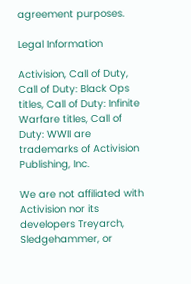agreement purposes.

Legal Information

Activision, Call of Duty, Call of Duty: Black Ops titles, Call of Duty: Infinite Warfare titles, Call of Duty: WWII are trademarks of Activision Publishing, Inc.

We are not affiliated with Activision nor its developers Treyarch, Sledgehammer, or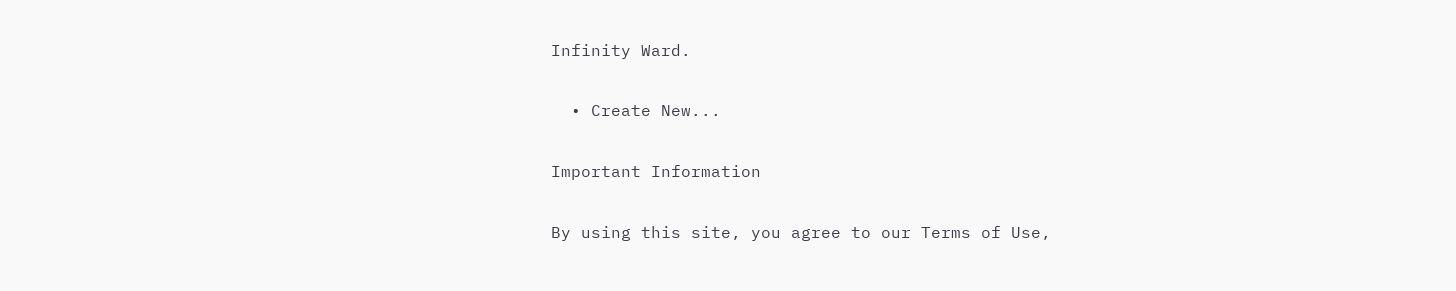Infinity Ward.

  • Create New...

Important Information

By using this site, you agree to our Terms of Use,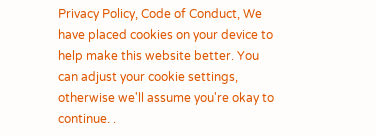Privacy Policy, Code of Conduct, We have placed cookies on your device to help make this website better. You can adjust your cookie settings, otherwise we'll assume you're okay to continue. .